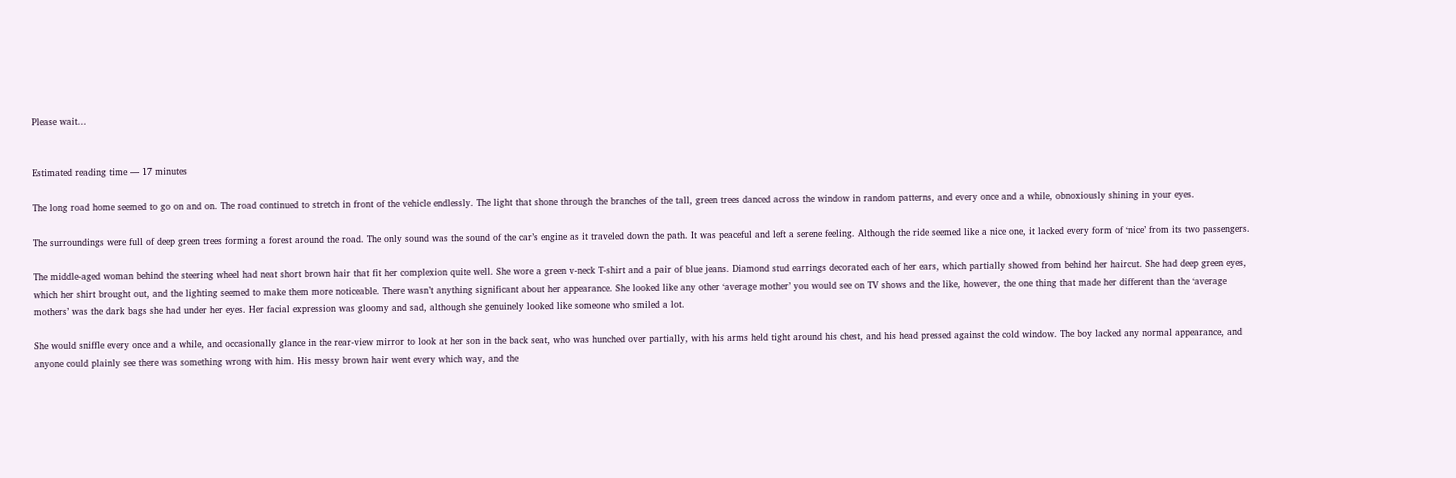Please wait...


Estimated reading time — 17 minutes

The long road home seemed to go on and on. The road continued to stretch in front of the vehicle endlessly. The light that shone through the branches of the tall, green trees danced across the window in random patterns, and every once and a while, obnoxiously shining in your eyes.

The surroundings were full of deep green trees forming a forest around the road. The only sound was the sound of the car’s engine as it traveled down the path. It was peaceful and left a serene feeling. Although the ride seemed like a nice one, it lacked every form of ‘nice’ from its two passengers.

The middle-aged woman behind the steering wheel had neat short brown hair that fit her complexion quite well. She wore a green v-neck T-shirt and a pair of blue jeans. Diamond stud earrings decorated each of her ears, which partially showed from behind her haircut. She had deep green eyes, which her shirt brought out, and the lighting seemed to make them more noticeable. There wasn’t anything significant about her appearance. She looked like any other ‘average mother’ you would see on TV shows and the like, however, the one thing that made her different than the ‘average mothers’ was the dark bags she had under her eyes. Her facial expression was gloomy and sad, although she genuinely looked like someone who smiled a lot.

She would sniffle every once and a while, and occasionally glance in the rear-view mirror to look at her son in the back seat, who was hunched over partially, with his arms held tight around his chest, and his head pressed against the cold window. The boy lacked any normal appearance, and anyone could plainly see there was something wrong with him. His messy brown hair went every which way, and the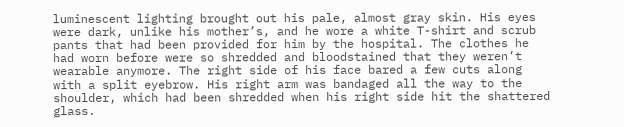luminescent lighting brought out his pale, almost gray skin. His eyes were dark, unlike his mother’s, and he wore a white T-shirt and scrub pants that had been provided for him by the hospital. The clothes he had worn before were so shredded and bloodstained that they weren’t wearable anymore. The right side of his face bared a few cuts along with a split eyebrow. His right arm was bandaged all the way to the shoulder, which had been shredded when his right side hit the shattered glass.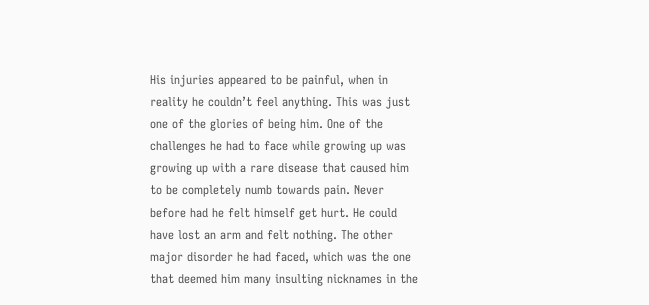His injuries appeared to be painful, when in reality he couldn’t feel anything. This was just one of the glories of being him. One of the challenges he had to face while growing up was growing up with a rare disease that caused him to be completely numb towards pain. Never before had he felt himself get hurt. He could have lost an arm and felt nothing. The other major disorder he had faced, which was the one that deemed him many insulting nicknames in the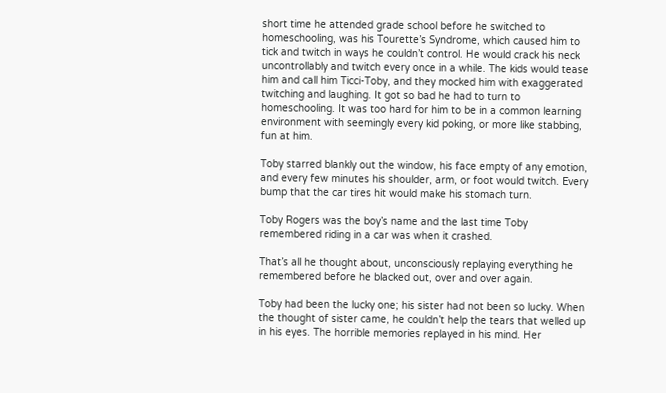short time he attended grade school before he switched to homeschooling, was his Tourette’s Syndrome, which caused him to tick and twitch in ways he couldn’t control. He would crack his neck uncontrollably and twitch every once in a while. The kids would tease him and call him Ticci-Toby, and they mocked him with exaggerated twitching and laughing. It got so bad he had to turn to homeschooling. It was too hard for him to be in a common learning environment with seemingly every kid poking, or more like stabbing, fun at him.

Toby starred blankly out the window, his face empty of any emotion, and every few minutes his shoulder, arm, or foot would twitch. Every bump that the car tires hit would make his stomach turn.

Toby Rogers was the boy’s name and the last time Toby remembered riding in a car was when it crashed.

That’s all he thought about, unconsciously replaying everything he remembered before he blacked out, over and over again.

Toby had been the lucky one; his sister had not been so lucky. When the thought of sister came, he couldn’t help the tears that welled up in his eyes. The horrible memories replayed in his mind. Her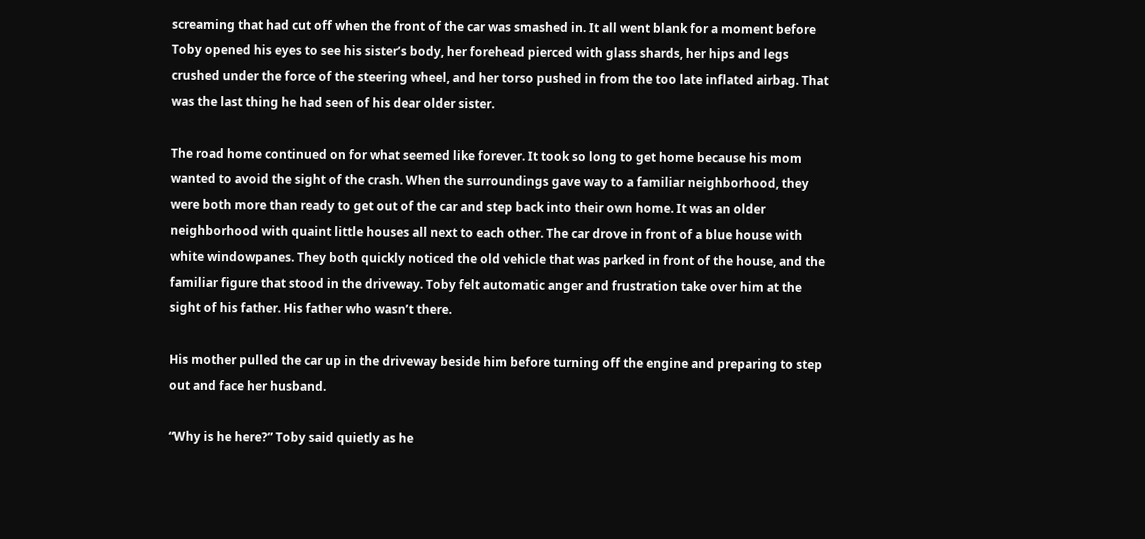screaming that had cut off when the front of the car was smashed in. It all went blank for a moment before Toby opened his eyes to see his sister’s body, her forehead pierced with glass shards, her hips and legs crushed under the force of the steering wheel, and her torso pushed in from the too late inflated airbag. That was the last thing he had seen of his dear older sister.

The road home continued on for what seemed like forever. It took so long to get home because his mom wanted to avoid the sight of the crash. When the surroundings gave way to a familiar neighborhood, they were both more than ready to get out of the car and step back into their own home. It was an older neighborhood with quaint little houses all next to each other. The car drove in front of a blue house with white windowpanes. They both quickly noticed the old vehicle that was parked in front of the house, and the familiar figure that stood in the driveway. Toby felt automatic anger and frustration take over him at the sight of his father. His father who wasn’t there.

His mother pulled the car up in the driveway beside him before turning off the engine and preparing to step out and face her husband.

“Why is he here?” Toby said quietly as he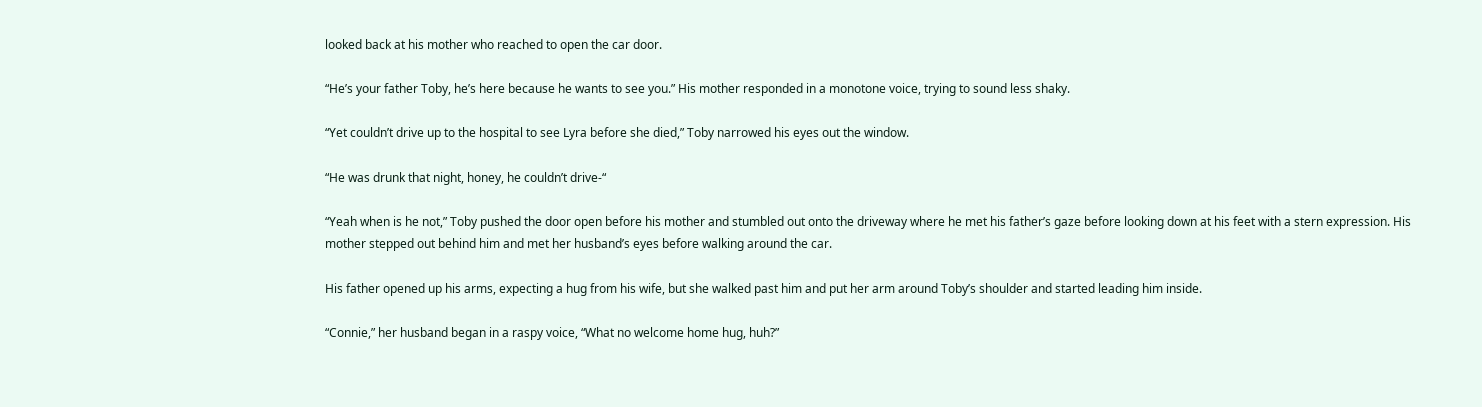looked back at his mother who reached to open the car door.

“He’s your father Toby, he’s here because he wants to see you.” His mother responded in a monotone voice, trying to sound less shaky.

“Yet couldn’t drive up to the hospital to see Lyra before she died,” Toby narrowed his eyes out the window.

“He was drunk that night, honey, he couldn’t drive-“

“Yeah when is he not,” Toby pushed the door open before his mother and stumbled out onto the driveway where he met his father’s gaze before looking down at his feet with a stern expression. His mother stepped out behind him and met her husband’s eyes before walking around the car.

His father opened up his arms, expecting a hug from his wife, but she walked past him and put her arm around Toby’s shoulder and started leading him inside.

“Connie,” her husband began in a raspy voice, “What no welcome home hug, huh?”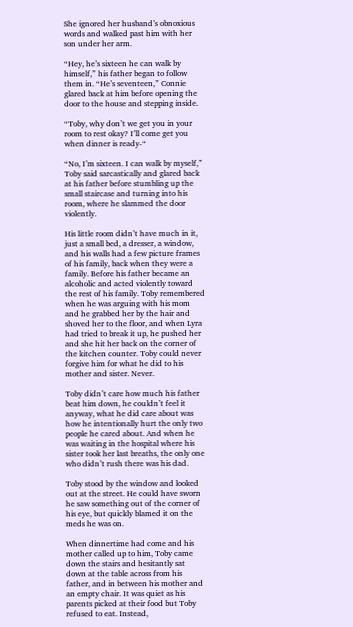She ignored her husband’s obnoxious words and walked past him with her son under her arm.

“Hey, he’s sixteen he can walk by himself,” his father began to follow them in. “He’s seventeen,” Connie glared back at him before opening the door to the house and stepping inside.

“Toby, why don’t we get you in your room to rest okay? I’ll come get you when dinner is ready-“

“No, I’m sixteen. I can walk by myself,” Toby said sarcastically and glared back at his father before stumbling up the small staircase and turning into his room, where he slammed the door violently.

His little room didn’t have much in it, just a small bed, a dresser, a window, and his walls had a few picture frames of his family, back when they were a family. Before his father became an alcoholic and acted violently toward the rest of his family. Toby remembered when he was arguing with his mom and he grabbed her by the hair and shoved her to the floor, and when Lyra had tried to break it up, he pushed her and she hit her back on the corner of the kitchen counter. Toby could never forgive him for what he did to his mother and sister. Never.

Toby didn’t care how much his father beat him down, he couldn’t feel it anyway, what he did care about was how he intentionally hurt the only two people he cared about. And when he was waiting in the hospital where his sister took her last breaths, the only one who didn’t rush there was his dad.

Toby stood by the window and looked out at the street. He could have sworn he saw something out of the corner of his eye, but quickly blamed it on the meds he was on.

When dinnertime had come and his mother called up to him, Toby came down the stairs and hesitantly sat down at the table across from his father, and in between his mother and an empty chair. It was quiet as his parents picked at their food but Toby refused to eat. Instead,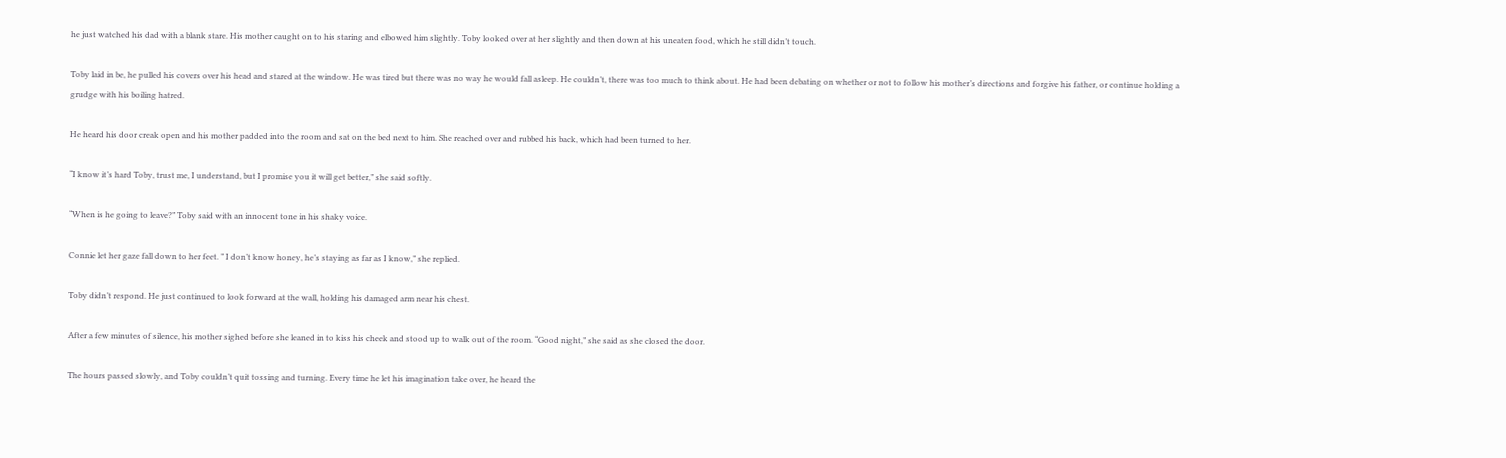he just watched his dad with a blank stare. His mother caught on to his staring and elbowed him slightly. Toby looked over at her slightly and then down at his uneaten food, which he still didn’t touch.

Toby laid in be, he pulled his covers over his head and stared at the window. He was tired but there was no way he would fall asleep. He couldn’t, there was too much to think about. He had been debating on whether or not to follow his mother’s directions and forgive his father, or continue holding a grudge with his boiling hatred.

He heard his door creak open and his mother padded into the room and sat on the bed next to him. She reached over and rubbed his back, which had been turned to her.

“I know it’s hard Toby, trust me, I understand, but I promise you it will get better,” she said softly.

“When is he going to leave?” Toby said with an innocent tone in his shaky voice.

Connie let her gaze fall down to her feet. ” I don’t know honey, he’s staying as far as I know,” she replied.

Toby didn’t respond. He just continued to look forward at the wall, holding his damaged arm near his chest.

After a few minutes of silence, his mother sighed before she leaned in to kiss his cheek and stood up to walk out of the room. “Good night,” she said as she closed the door.

The hours passed slowly, and Toby couldn’t quit tossing and turning. Every time he let his imagination take over, he heard the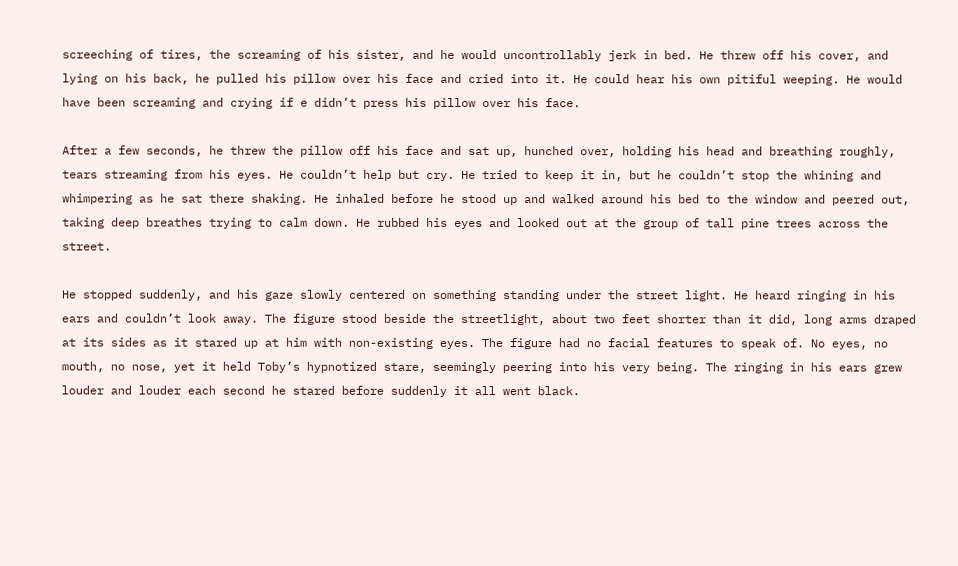screeching of tires, the screaming of his sister, and he would uncontrollably jerk in bed. He threw off his cover, and lying on his back, he pulled his pillow over his face and cried into it. He could hear his own pitiful weeping. He would have been screaming and crying if e didn’t press his pillow over his face.

After a few seconds, he threw the pillow off his face and sat up, hunched over, holding his head and breathing roughly, tears streaming from his eyes. He couldn’t help but cry. He tried to keep it in, but he couldn’t stop the whining and whimpering as he sat there shaking. He inhaled before he stood up and walked around his bed to the window and peered out, taking deep breathes trying to calm down. He rubbed his eyes and looked out at the group of tall pine trees across the street.

He stopped suddenly, and his gaze slowly centered on something standing under the street light. He heard ringing in his ears and couldn’t look away. The figure stood beside the streetlight, about two feet shorter than it did, long arms draped at its sides as it stared up at him with non-existing eyes. The figure had no facial features to speak of. No eyes, no mouth, no nose, yet it held Toby’s hypnotized stare, seemingly peering into his very being. The ringing in his ears grew louder and louder each second he stared before suddenly it all went black.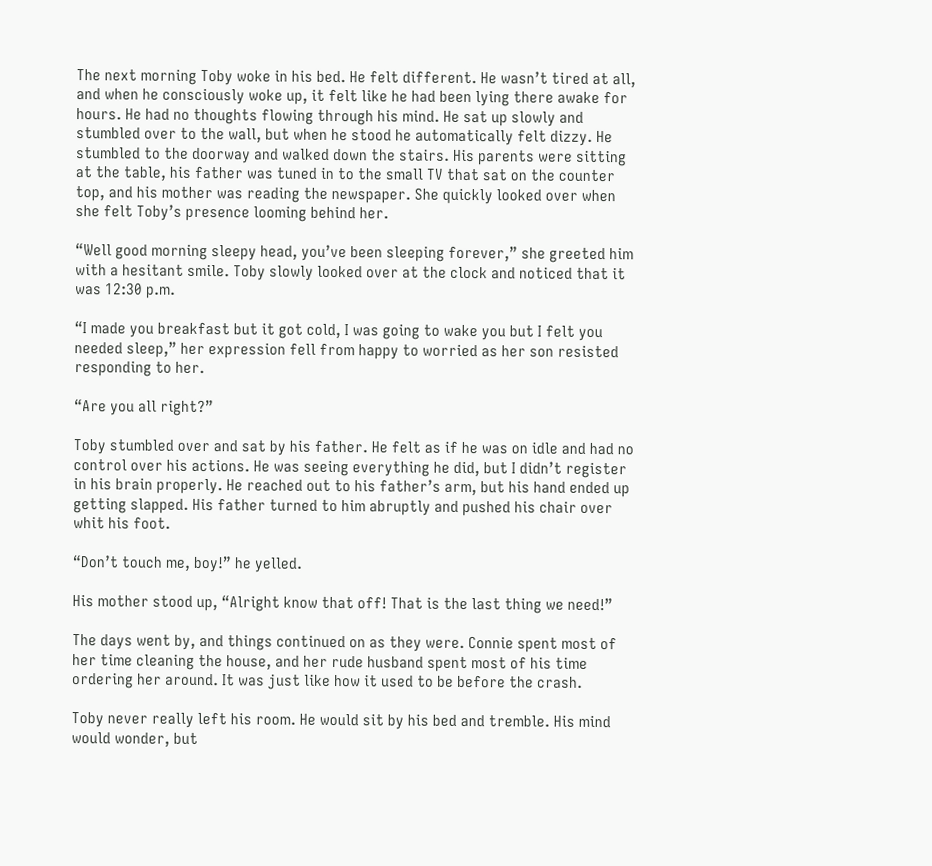The next morning Toby woke in his bed. He felt different. He wasn’t tired at all, and when he consciously woke up, it felt like he had been lying there awake for hours. He had no thoughts flowing through his mind. He sat up slowly and stumbled over to the wall, but when he stood he automatically felt dizzy. He stumbled to the doorway and walked down the stairs. His parents were sitting at the table, his father was tuned in to the small TV that sat on the counter top, and his mother was reading the newspaper. She quickly looked over when she felt Toby’s presence looming behind her.

“Well good morning sleepy head, you’ve been sleeping forever,” she greeted him with a hesitant smile. Toby slowly looked over at the clock and noticed that it was 12:30 p.m.

“I made you breakfast but it got cold, I was going to wake you but I felt you needed sleep,” her expression fell from happy to worried as her son resisted responding to her.

“Are you all right?”

Toby stumbled over and sat by his father. He felt as if he was on idle and had no control over his actions. He was seeing everything he did, but I didn’t register in his brain properly. He reached out to his father’s arm, but his hand ended up getting slapped. His father turned to him abruptly and pushed his chair over whit his foot.

“Don’t touch me, boy!” he yelled.

His mother stood up, “Alright know that off! That is the last thing we need!”

The days went by, and things continued on as they were. Connie spent most of her time cleaning the house, and her rude husband spent most of his time ordering her around. It was just like how it used to be before the crash.

Toby never really left his room. He would sit by his bed and tremble. His mind would wonder, but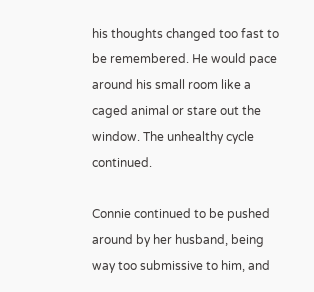his thoughts changed too fast to be remembered. He would pace around his small room like a caged animal or stare out the window. The unhealthy cycle continued.

Connie continued to be pushed around by her husband, being way too submissive to him, and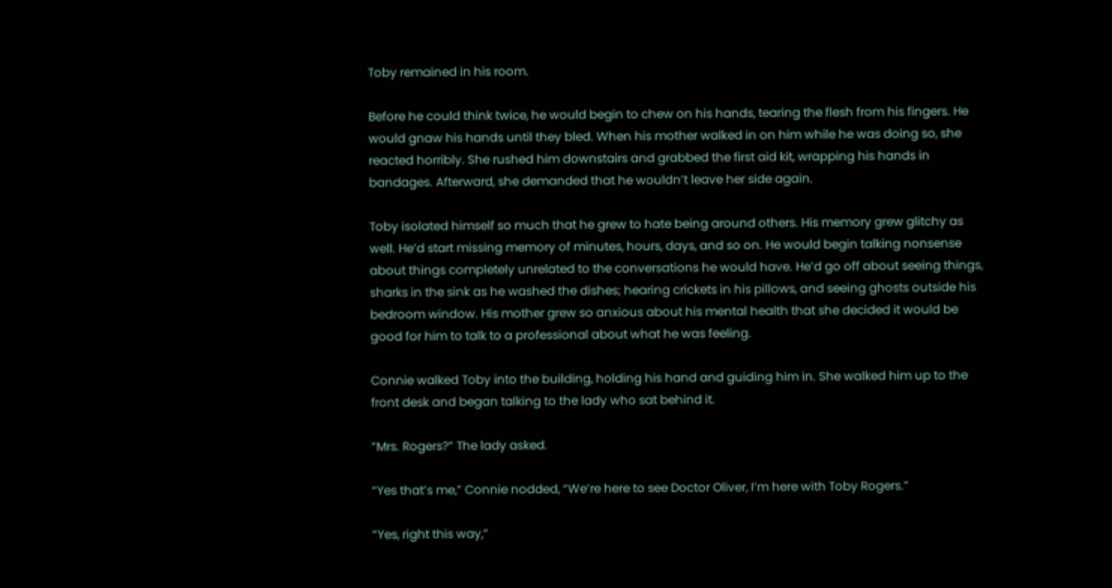Toby remained in his room.

Before he could think twice, he would begin to chew on his hands, tearing the flesh from his fingers. He would gnaw his hands until they bled. When his mother walked in on him while he was doing so, she reacted horribly. She rushed him downstairs and grabbed the first aid kit, wrapping his hands in bandages. Afterward, she demanded that he wouldn’t leave her side again.

Toby isolated himself so much that he grew to hate being around others. His memory grew glitchy as well. He’d start missing memory of minutes, hours, days, and so on. He would begin talking nonsense about things completely unrelated to the conversations he would have. He’d go off about seeing things, sharks in the sink as he washed the dishes; hearing crickets in his pillows, and seeing ghosts outside his bedroom window. His mother grew so anxious about his mental health that she decided it would be good for him to talk to a professional about what he was feeling.

Connie walked Toby into the building, holding his hand and guiding him in. She walked him up to the front desk and began talking to the lady who sat behind it.

“Mrs. Rogers?” The lady asked.

“Yes that’s me,” Connie nodded, “We’re here to see Doctor Oliver, I’m here with Toby Rogers.”

“Yes, right this way,”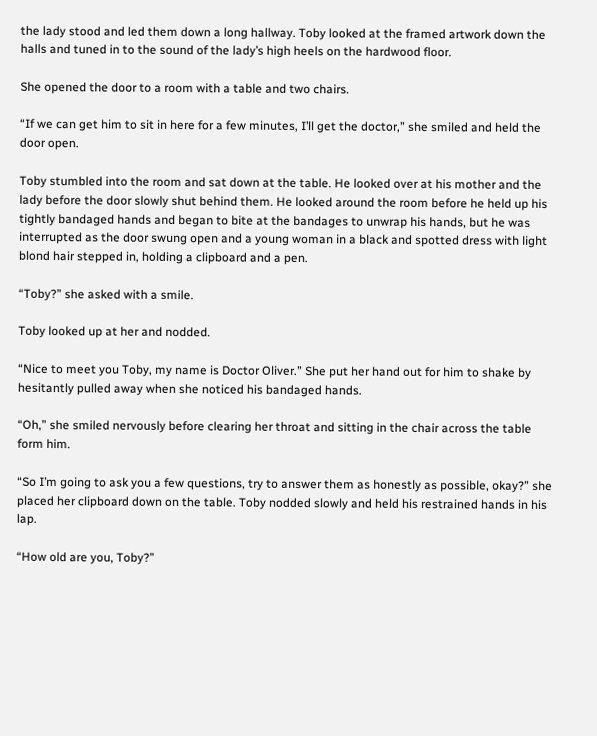the lady stood and led them down a long hallway. Toby looked at the framed artwork down the halls and tuned in to the sound of the lady’s high heels on the hardwood floor.

She opened the door to a room with a table and two chairs.

“If we can get him to sit in here for a few minutes, I’ll get the doctor,” she smiled and held the door open.

Toby stumbled into the room and sat down at the table. He looked over at his mother and the lady before the door slowly shut behind them. He looked around the room before he held up his tightly bandaged hands and began to bite at the bandages to unwrap his hands, but he was interrupted as the door swung open and a young woman in a black and spotted dress with light blond hair stepped in, holding a clipboard and a pen.

“Toby?” she asked with a smile.

Toby looked up at her and nodded.

“Nice to meet you Toby, my name is Doctor Oliver.” She put her hand out for him to shake by hesitantly pulled away when she noticed his bandaged hands.

“Oh,” she smiled nervously before clearing her throat and sitting in the chair across the table form him.

“So I’m going to ask you a few questions, try to answer them as honestly as possible, okay?” she placed her clipboard down on the table. Toby nodded slowly and held his restrained hands in his lap.

“How old are you, Toby?”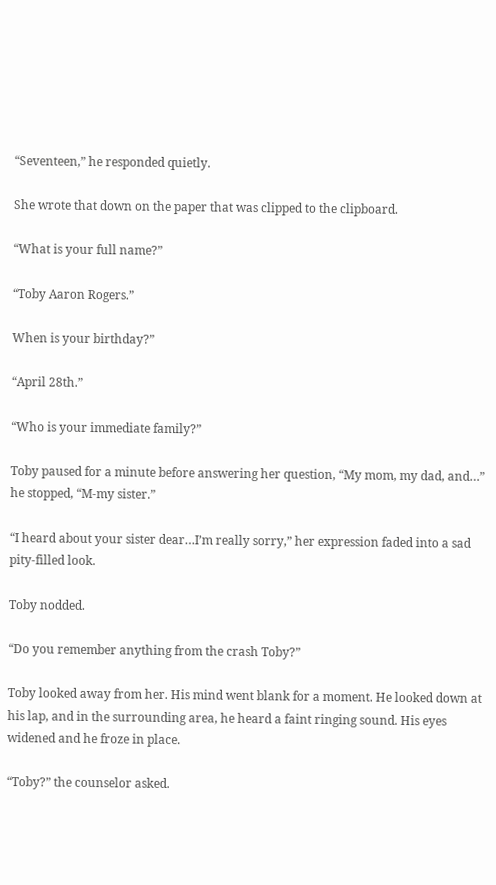“Seventeen,” he responded quietly.

She wrote that down on the paper that was clipped to the clipboard.

“What is your full name?”

“Toby Aaron Rogers.”

When is your birthday?”

“April 28th.”

“Who is your immediate family?”

Toby paused for a minute before answering her question, “My mom, my dad, and…” he stopped, “M-my sister.”

“I heard about your sister dear…I’m really sorry,” her expression faded into a sad pity-filled look.

Toby nodded.

“Do you remember anything from the crash Toby?”

Toby looked away from her. His mind went blank for a moment. He looked down at his lap, and in the surrounding area, he heard a faint ringing sound. His eyes widened and he froze in place.

“Toby?” the counselor asked.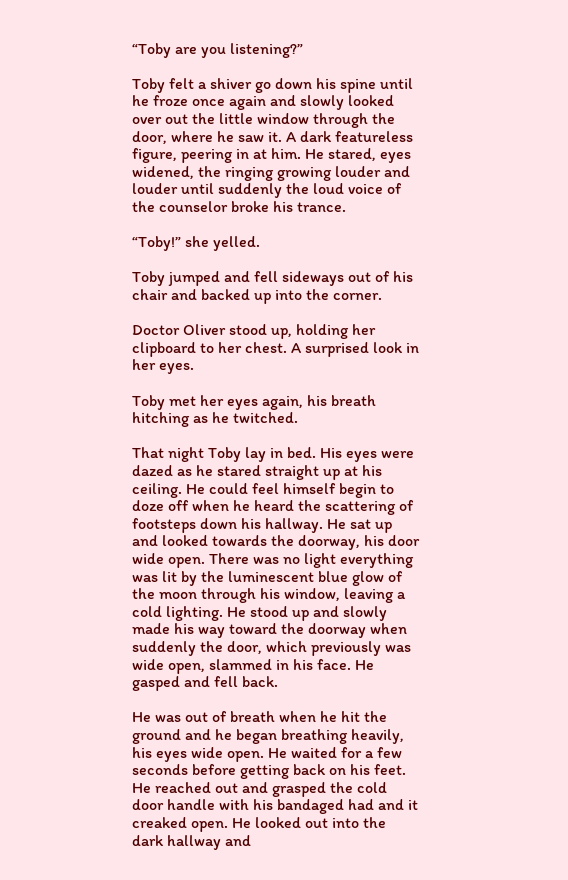“Toby are you listening?”

Toby felt a shiver go down his spine until he froze once again and slowly looked over out the little window through the door, where he saw it. A dark featureless figure, peering in at him. He stared, eyes widened, the ringing growing louder and louder until suddenly the loud voice of the counselor broke his trance.

“Toby!” she yelled.

Toby jumped and fell sideways out of his chair and backed up into the corner.

Doctor Oliver stood up, holding her clipboard to her chest. A surprised look in her eyes.

Toby met her eyes again, his breath hitching as he twitched.

That night Toby lay in bed. His eyes were dazed as he stared straight up at his ceiling. He could feel himself begin to doze off when he heard the scattering of footsteps down his hallway. He sat up and looked towards the doorway, his door wide open. There was no light everything was lit by the luminescent blue glow of the moon through his window, leaving a cold lighting. He stood up and slowly made his way toward the doorway when suddenly the door, which previously was wide open, slammed in his face. He gasped and fell back.

He was out of breath when he hit the ground and he began breathing heavily, his eyes wide open. He waited for a few seconds before getting back on his feet. He reached out and grasped the cold door handle with his bandaged had and it creaked open. He looked out into the dark hallway and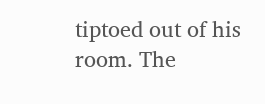tiptoed out of his room. The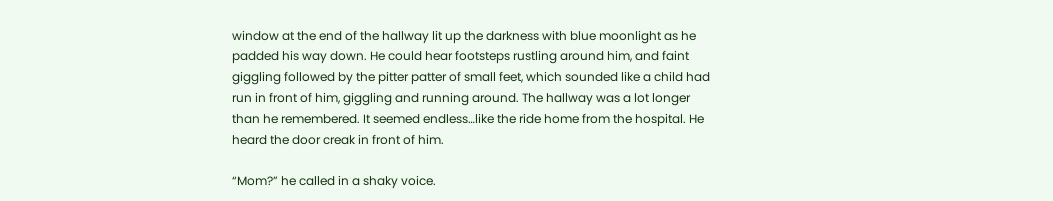window at the end of the hallway lit up the darkness with blue moonlight as he padded his way down. He could hear footsteps rustling around him, and faint giggling followed by the pitter patter of small feet, which sounded like a child had run in front of him, giggling and running around. The hallway was a lot longer than he remembered. It seemed endless…like the ride home from the hospital. He heard the door creak in front of him.

“Mom?” he called in a shaky voice.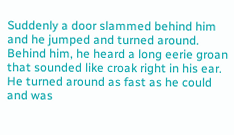Suddenly a door slammed behind him and he jumped and turned around. Behind him, he heard a long eerie groan that sounded like croak right in his ear. He turned around as fast as he could and was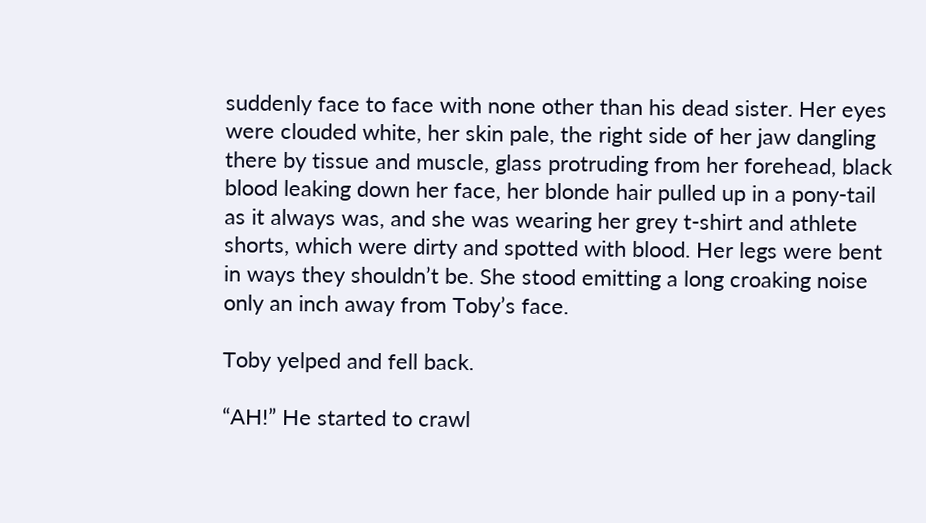suddenly face to face with none other than his dead sister. Her eyes were clouded white, her skin pale, the right side of her jaw dangling there by tissue and muscle, glass protruding from her forehead, black blood leaking down her face, her blonde hair pulled up in a pony-tail as it always was, and she was wearing her grey t-shirt and athlete shorts, which were dirty and spotted with blood. Her legs were bent in ways they shouldn’t be. She stood emitting a long croaking noise only an inch away from Toby’s face.

Toby yelped and fell back.

“AH!” He started to crawl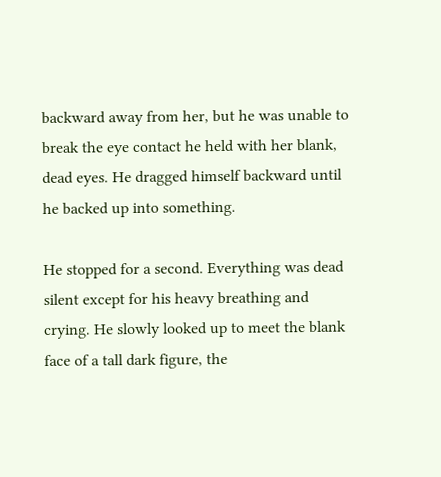backward away from her, but he was unable to break the eye contact he held with her blank, dead eyes. He dragged himself backward until he backed up into something.

He stopped for a second. Everything was dead silent except for his heavy breathing and crying. He slowly looked up to meet the blank face of a tall dark figure, the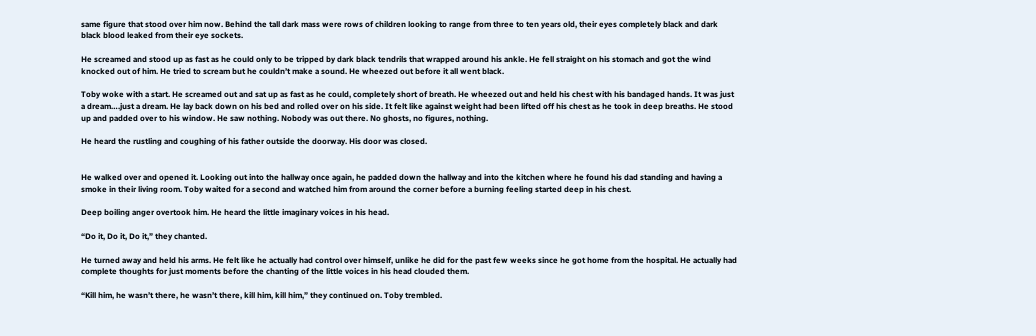same figure that stood over him now. Behind the tall dark mass were rows of children looking to range from three to ten years old, their eyes completely black and dark black blood leaked from their eye sockets.

He screamed and stood up as fast as he could only to be tripped by dark black tendrils that wrapped around his ankle. He fell straight on his stomach and got the wind knocked out of him. He tried to scream but he couldn’t make a sound. He wheezed out before it all went black.

Toby woke with a start. He screamed out and sat up as fast as he could, completely short of breath. He wheezed out and held his chest with his bandaged hands. It was just a dream….just a dream. He lay back down on his bed and rolled over on his side. It felt like against weight had been lifted off his chest as he took in deep breaths. He stood up and padded over to his window. He saw nothing. Nobody was out there. No ghosts, no figures, nothing.

He heard the rustling and coughing of his father outside the doorway. His door was closed.


He walked over and opened it. Looking out into the hallway once again, he padded down the hallway and into the kitchen where he found his dad standing and having a smoke in their living room. Toby waited for a second and watched him from around the corner before a burning feeling started deep in his chest.

Deep boiling anger overtook him. He heard the little imaginary voices in his head.

“Do it, Do it, Do it,” they chanted.

He turned away and held his arms. He felt like he actually had control over himself, unlike he did for the past few weeks since he got home from the hospital. He actually had complete thoughts for just moments before the chanting of the little voices in his head clouded them.

“Kill him, he wasn’t there, he wasn’t there, kill him, kill him,” they continued on. Toby trembled.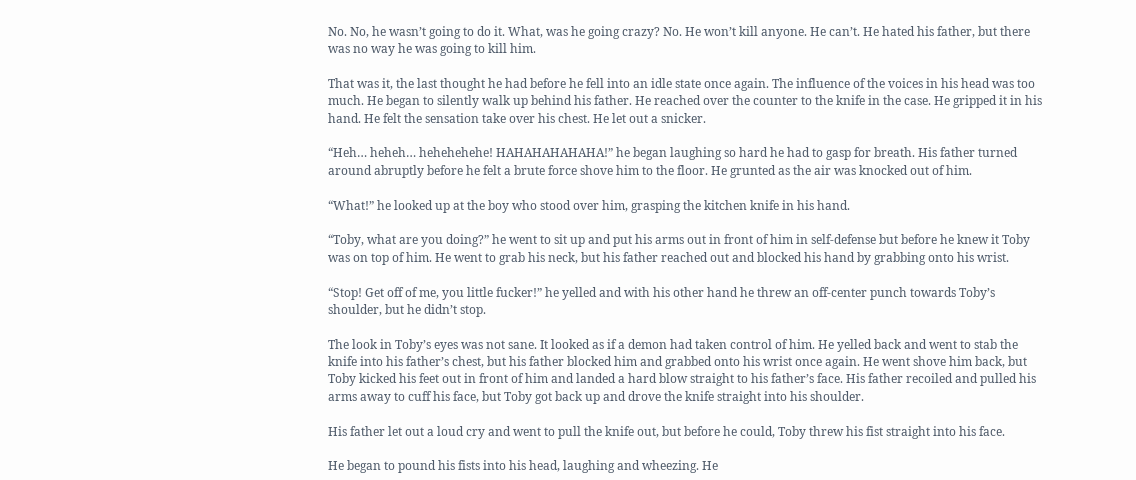No. No, he wasn’t going to do it. What, was he going crazy? No. He won’t kill anyone. He can’t. He hated his father, but there was no way he was going to kill him.

That was it, the last thought he had before he fell into an idle state once again. The influence of the voices in his head was too much. He began to silently walk up behind his father. He reached over the counter to the knife in the case. He gripped it in his hand. He felt the sensation take over his chest. He let out a snicker.

“Heh… heheh… hehehehehe! HAHAHAHAHAHA!” he began laughing so hard he had to gasp for breath. His father turned around abruptly before he felt a brute force shove him to the floor. He grunted as the air was knocked out of him.

“What!” he looked up at the boy who stood over him, grasping the kitchen knife in his hand.

“Toby, what are you doing?” he went to sit up and put his arms out in front of him in self-defense but before he knew it Toby was on top of him. He went to grab his neck, but his father reached out and blocked his hand by grabbing onto his wrist.

“Stop! Get off of me, you little fucker!” he yelled and with his other hand he threw an off-center punch towards Toby’s shoulder, but he didn’t stop.

The look in Toby’s eyes was not sane. It looked as if a demon had taken control of him. He yelled back and went to stab the knife into his father’s chest, but his father blocked him and grabbed onto his wrist once again. He went shove him back, but Toby kicked his feet out in front of him and landed a hard blow straight to his father’s face. His father recoiled and pulled his arms away to cuff his face, but Toby got back up and drove the knife straight into his shoulder.

His father let out a loud cry and went to pull the knife out, but before he could, Toby threw his fist straight into his face.

He began to pound his fists into his head, laughing and wheezing. He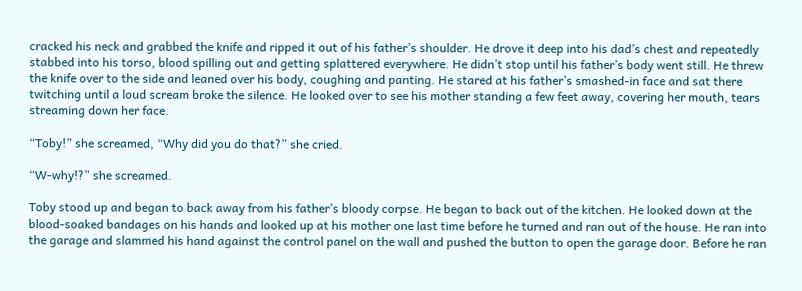cracked his neck and grabbed the knife and ripped it out of his father’s shoulder. He drove it deep into his dad’s chest and repeatedly stabbed into his torso, blood spilling out and getting splattered everywhere. He didn’t stop until his father’s body went still. He threw the knife over to the side and leaned over his body, coughing and panting. He stared at his father’s smashed-in face and sat there twitching until a loud scream broke the silence. He looked over to see his mother standing a few feet away, covering her mouth, tears streaming down her face.

“Toby!” she screamed, “Why did you do that?” she cried.

“W-why!?” she screamed.

Toby stood up and began to back away from his father’s bloody corpse. He began to back out of the kitchen. He looked down at the blood-soaked bandages on his hands and looked up at his mother one last time before he turned and ran out of the house. He ran into the garage and slammed his hand against the control panel on the wall and pushed the button to open the garage door. Before he ran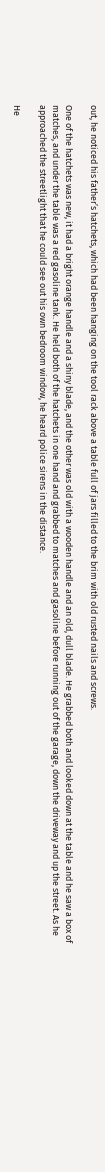out, he noticed his father’s hatchets, which had been hanging on the tool rack above a table full of jars filled to the brim with old rusted nails and screws.

One of the hatchets was new, it had a bright orange handle and a shiny blade, and the other was old with a wooden handle and an old, dull blade. He grabbed both and looked down at the table and he saw a box of matches, and under the table was a red gasoline tank. He held both of the hatchets in one hand and grabbed to matches and gasoline before running out of the garage, down the driveway and up the street. As he approached the streetlight that he could see out his own bedroom window, he heard police sirens in the distance.

He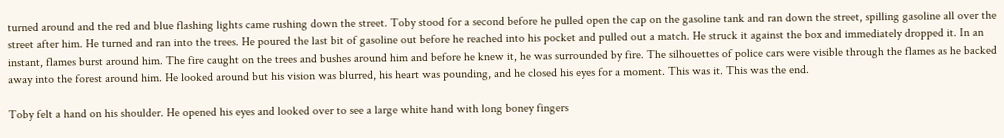turned around and the red and blue flashing lights came rushing down the street. Toby stood for a second before he pulled open the cap on the gasoline tank and ran down the street, spilling gasoline all over the street after him. He turned and ran into the trees. He poured the last bit of gasoline out before he reached into his pocket and pulled out a match. He struck it against the box and immediately dropped it. In an instant, flames burst around him. The fire caught on the trees and bushes around him and before he knew it, he was surrounded by fire. The silhouettes of police cars were visible through the flames as he backed away into the forest around him. He looked around but his vision was blurred, his heart was pounding, and he closed his eyes for a moment. This was it. This was the end.

Toby felt a hand on his shoulder. He opened his eyes and looked over to see a large white hand with long boney fingers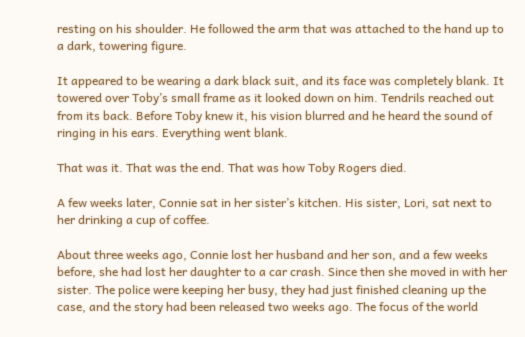resting on his shoulder. He followed the arm that was attached to the hand up to a dark, towering figure.

It appeared to be wearing a dark black suit, and its face was completely blank. It towered over Toby’s small frame as it looked down on him. Tendrils reached out from its back. Before Toby knew it, his vision blurred and he heard the sound of ringing in his ears. Everything went blank.

That was it. That was the end. That was how Toby Rogers died.

A few weeks later, Connie sat in her sister’s kitchen. His sister, Lori, sat next to her drinking a cup of coffee.

About three weeks ago, Connie lost her husband and her son, and a few weeks before, she had lost her daughter to a car crash. Since then she moved in with her sister. The police were keeping her busy, they had just finished cleaning up the case, and the story had been released two weeks ago. The focus of the world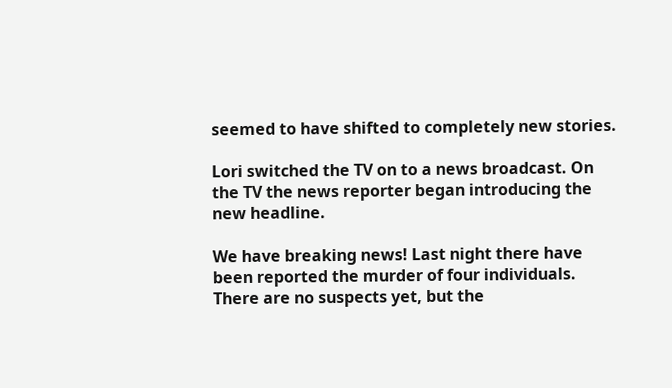seemed to have shifted to completely new stories.

Lori switched the TV on to a news broadcast. On the TV the news reporter began introducing the new headline.

We have breaking news! Last night there have been reported the murder of four individuals. There are no suspects yet, but the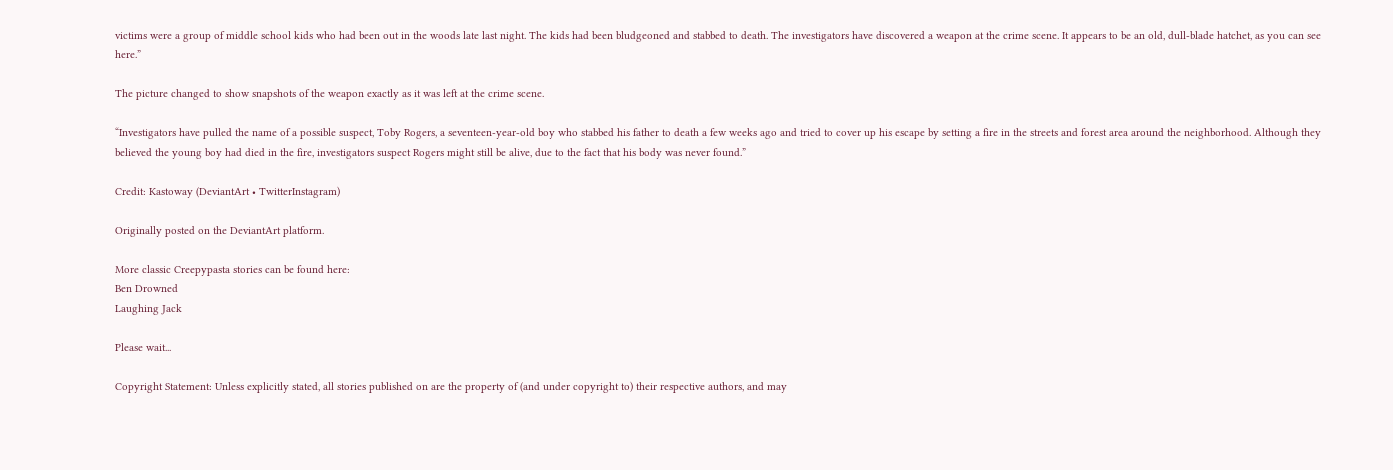victims were a group of middle school kids who had been out in the woods late last night. The kids had been bludgeoned and stabbed to death. The investigators have discovered a weapon at the crime scene. It appears to be an old, dull-blade hatchet, as you can see here.”

The picture changed to show snapshots of the weapon exactly as it was left at the crime scene.

“Investigators have pulled the name of a possible suspect, Toby Rogers, a seventeen-year-old boy who stabbed his father to death a few weeks ago and tried to cover up his escape by setting a fire in the streets and forest area around the neighborhood. Although they believed the young boy had died in the fire, investigators suspect Rogers might still be alive, due to the fact that his body was never found.”

Credit: Kastoway (DeviantArt • TwitterInstagram)

Originally posted on the DeviantArt platform.

More classic Creepypasta stories can be found here:
Ben Drowned
Laughing Jack

Please wait...

Copyright Statement: Unless explicitly stated, all stories published on are the property of (and under copyright to) their respective authors, and may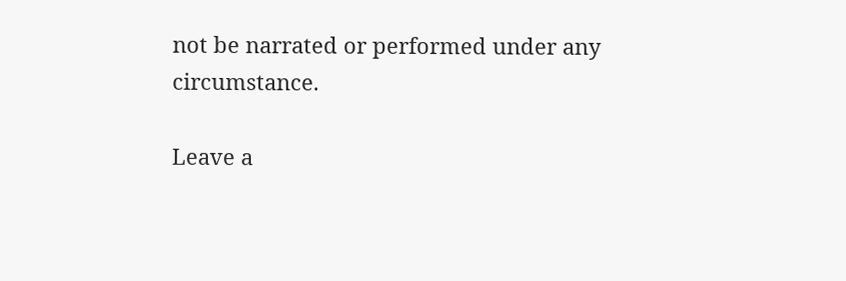not be narrated or performed under any circumstance.

Leave a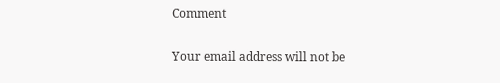Comment

Your email address will not be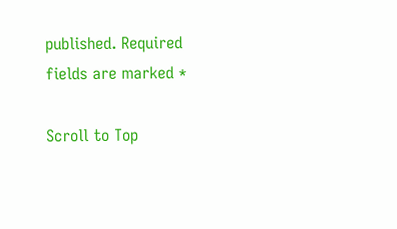published. Required fields are marked *

Scroll to Top